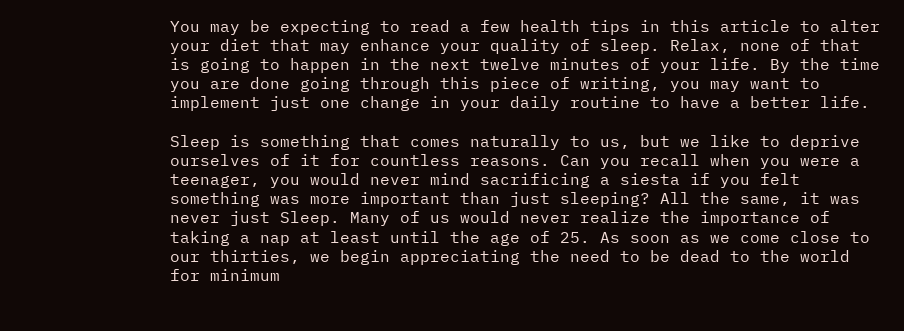You may be expecting to read a few health tips in this article to alter your diet that may enhance your quality of sleep. Relax, none of that is going to happen in the next twelve minutes of your life. By the time you are done going through this piece of writing, you may want to implement just one change in your daily routine to have a better life.

Sleep is something that comes naturally to us, but we like to deprive ourselves of it for countless reasons. Can you recall when you were a teenager, you would never mind sacrificing a siesta if you felt something was more important than just sleeping? All the same, it was never just Sleep. Many of us would never realize the importance of taking a nap at least until the age of 25. As soon as we come close to our thirties, we begin appreciating the need to be dead to the world for minimum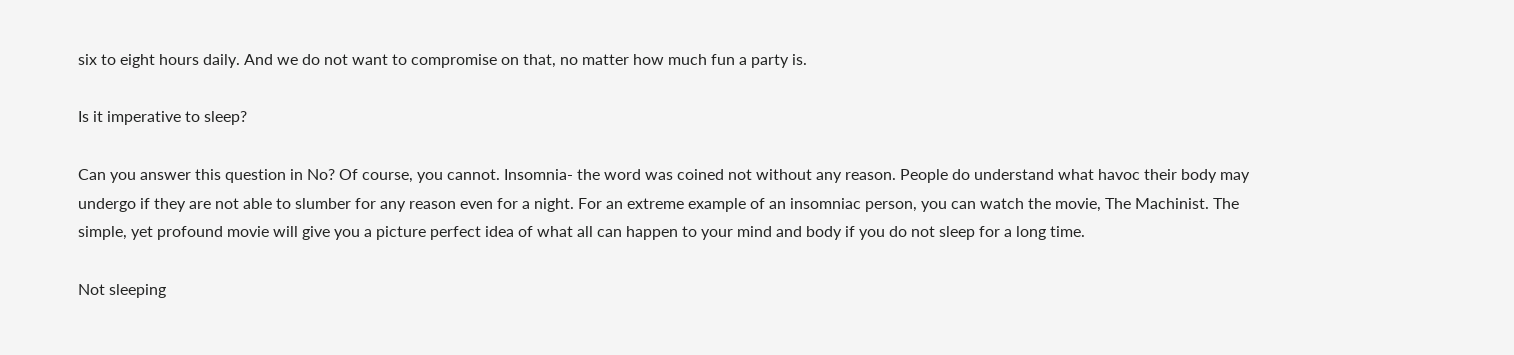six to eight hours daily. And we do not want to compromise on that, no matter how much fun a party is.

Is it imperative to sleep?

Can you answer this question in No? Of course, you cannot. Insomnia- the word was coined not without any reason. People do understand what havoc their body may undergo if they are not able to slumber for any reason even for a night. For an extreme example of an insomniac person, you can watch the movie, The Machinist. The simple, yet profound movie will give you a picture perfect idea of what all can happen to your mind and body if you do not sleep for a long time.

Not sleeping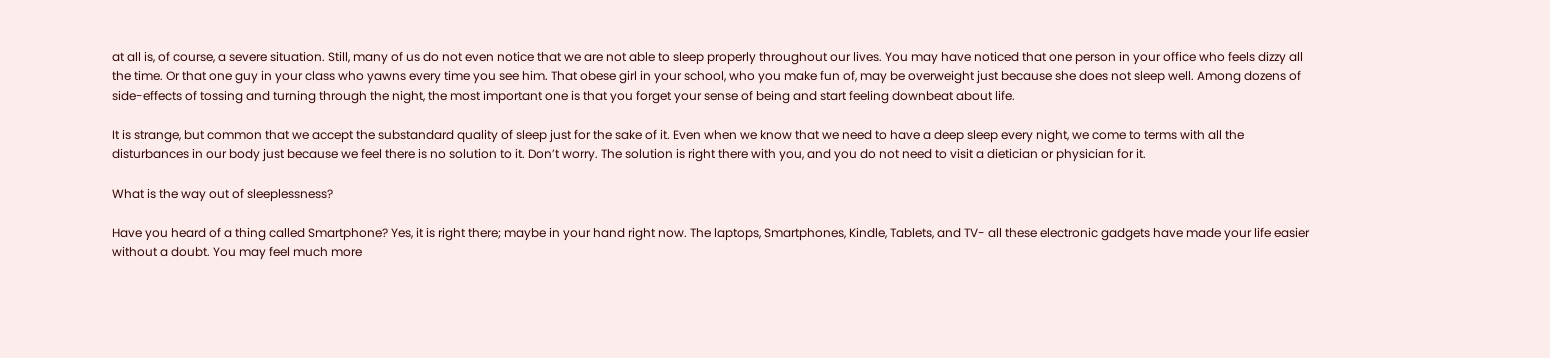at all is, of course, a severe situation. Still, many of us do not even notice that we are not able to sleep properly throughout our lives. You may have noticed that one person in your office who feels dizzy all the time. Or that one guy in your class who yawns every time you see him. That obese girl in your school, who you make fun of, may be overweight just because she does not sleep well. Among dozens of side-effects of tossing and turning through the night, the most important one is that you forget your sense of being and start feeling downbeat about life.

It is strange, but common that we accept the substandard quality of sleep just for the sake of it. Even when we know that we need to have a deep sleep every night, we come to terms with all the disturbances in our body just because we feel there is no solution to it. Don’t worry. The solution is right there with you, and you do not need to visit a dietician or physician for it.

What is the way out of sleeplessness?

Have you heard of a thing called Smartphone? Yes, it is right there; maybe in your hand right now. The laptops, Smartphones, Kindle, Tablets, and TV- all these electronic gadgets have made your life easier without a doubt. You may feel much more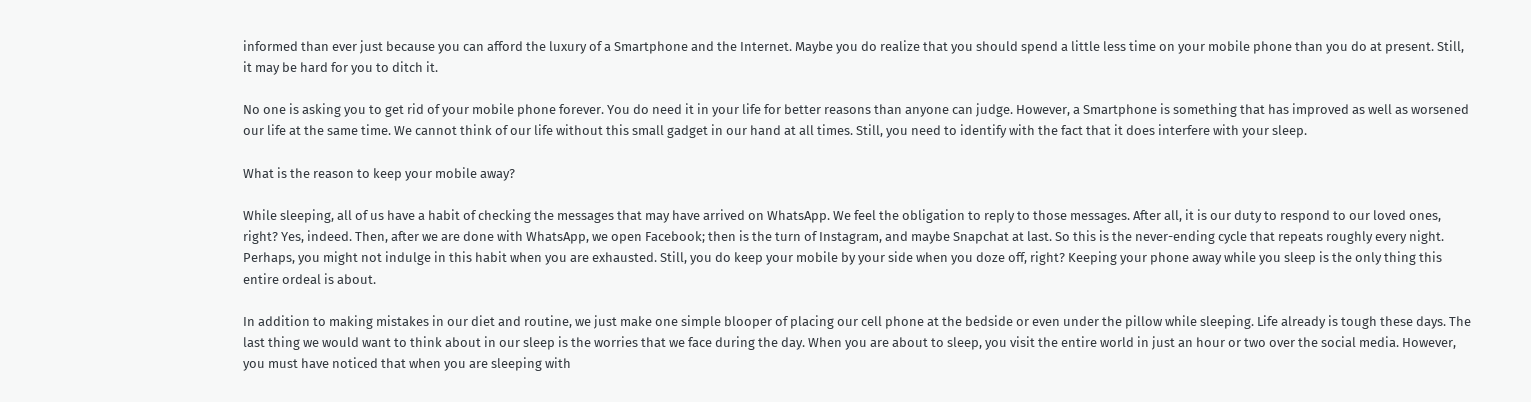informed than ever just because you can afford the luxury of a Smartphone and the Internet. Maybe you do realize that you should spend a little less time on your mobile phone than you do at present. Still, it may be hard for you to ditch it.

No one is asking you to get rid of your mobile phone forever. You do need it in your life for better reasons than anyone can judge. However, a Smartphone is something that has improved as well as worsened our life at the same time. We cannot think of our life without this small gadget in our hand at all times. Still, you need to identify with the fact that it does interfere with your sleep.

What is the reason to keep your mobile away?

While sleeping, all of us have a habit of checking the messages that may have arrived on WhatsApp. We feel the obligation to reply to those messages. After all, it is our duty to respond to our loved ones, right? Yes, indeed. Then, after we are done with WhatsApp, we open Facebook; then is the turn of Instagram, and maybe Snapchat at last. So this is the never-ending cycle that repeats roughly every night. Perhaps, you might not indulge in this habit when you are exhausted. Still, you do keep your mobile by your side when you doze off, right? Keeping your phone away while you sleep is the only thing this entire ordeal is about.

In addition to making mistakes in our diet and routine, we just make one simple blooper of placing our cell phone at the bedside or even under the pillow while sleeping. Life already is tough these days. The last thing we would want to think about in our sleep is the worries that we face during the day. When you are about to sleep, you visit the entire world in just an hour or two over the social media. However, you must have noticed that when you are sleeping with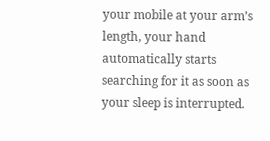your mobile at your arm’s length, your hand automatically starts searching for it as soon as your sleep is interrupted.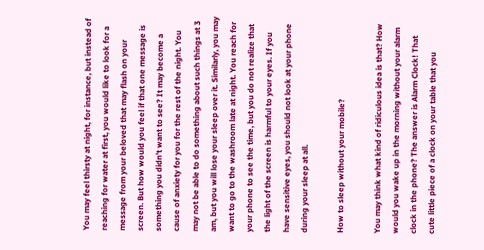You may feel thirsty at night, for instance, but instead of reaching for water at first, you would like to look for a message from your beloved that may flash on your screen. But how would you feel if that one message is something you didn’t want to see? It may become a cause of anxiety for you for the rest of the night. You may not be able to do something about such things at 3 am, but you will lose your sleep over it. Similarly, you may want to go to the washroom late at night. You reach for your phone to see the time, but you do not realize that the light of the screen is harmful to your eyes. If you have sensitive eyes, you should not look at your phone during your sleep at all.

How to sleep without your mobile?

You may think what kind of ridiculous idea is that? How would you wake up in the morning without your alarm clock in the phone? The answer is Alarm Clock! That cute little piece of a clock on your table that you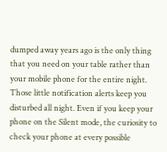dumped away years ago is the only thing that you need on your table rather than your mobile phone for the entire night. Those little notification alerts keep you disturbed all night. Even if you keep your phone on the Silent mode, the curiosity to check your phone at every possible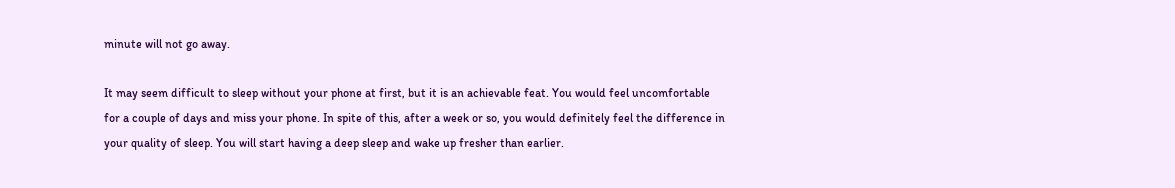minute will not go away.

It may seem difficult to sleep without your phone at first, but it is an achievable feat. You would feel uncomfortable for a couple of days and miss your phone. In spite of this, after a week or so, you would definitely feel the difference in your quality of sleep. You will start having a deep sleep and wake up fresher than earlier.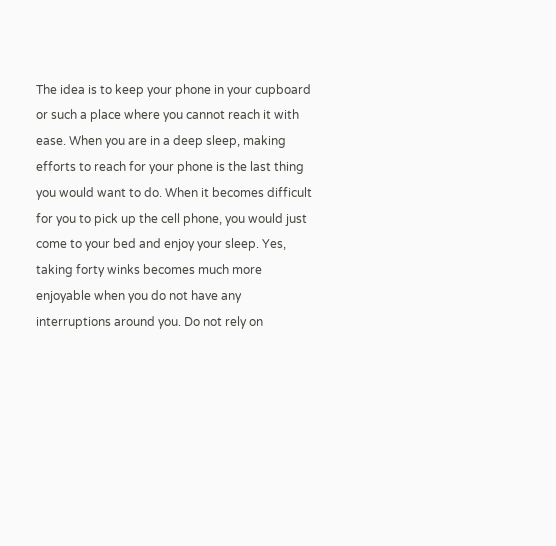The idea is to keep your phone in your cupboard or such a place where you cannot reach it with ease. When you are in a deep sleep, making efforts to reach for your phone is the last thing you would want to do. When it becomes difficult for you to pick up the cell phone, you would just come to your bed and enjoy your sleep. Yes, taking forty winks becomes much more enjoyable when you do not have any interruptions around you. Do not rely on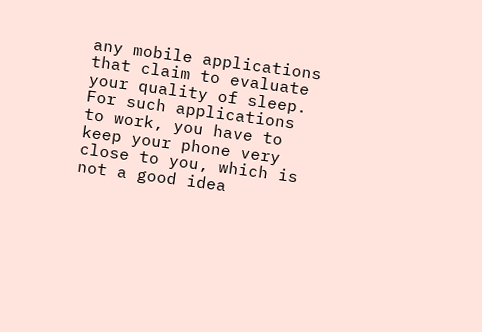any mobile applications that claim to evaluate your quality of sleep. For such applications to work, you have to keep your phone very close to you, which is not a good idea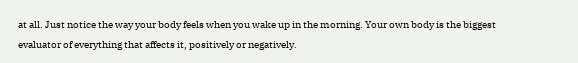at all. Just notice the way your body feels when you wake up in the morning. Your own body is the biggest evaluator of everything that affects it, positively or negatively.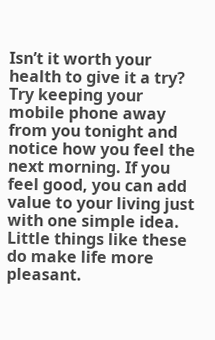Isn’t it worth your health to give it a try? Try keeping your mobile phone away from you tonight and notice how you feel the next morning. If you feel good, you can add value to your living just with one simple idea. Little things like these do make life more pleasant.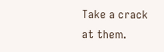Take a crack at them.